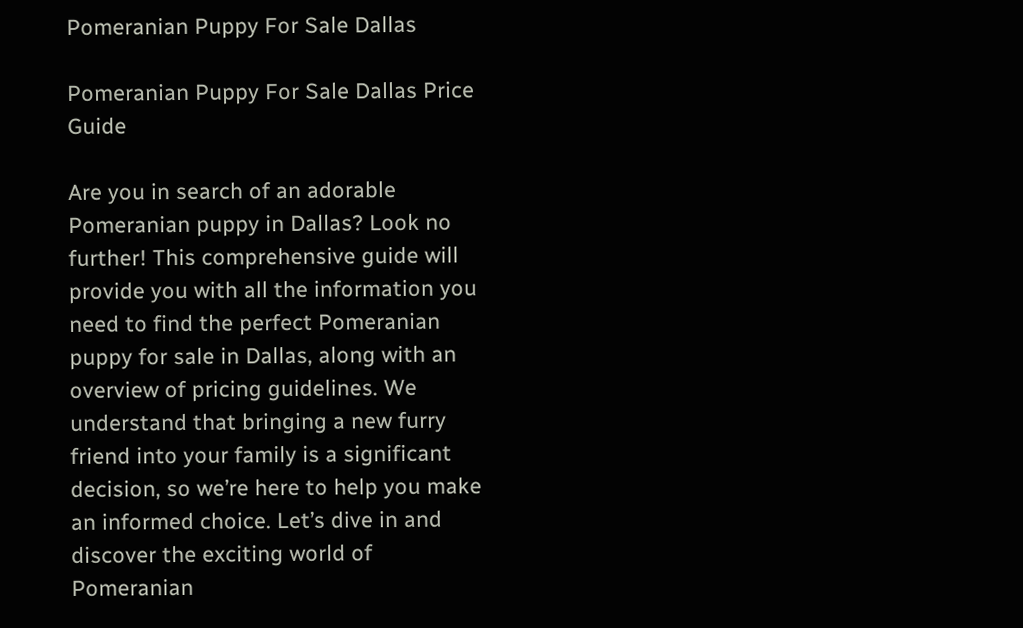Pomeranian Puppy For Sale Dallas

Pomeranian Puppy For Sale Dallas Price Guide

Are you in search of an adorable Pomeranian puppy in Dallas? Look no further! This comprehensive guide will provide you with all the information you need to find the perfect Pomeranian puppy for sale in Dallas, along with an overview of pricing guidelines. We understand that bringing a new furry friend into your family is a significant decision, so we’re here to help you make an informed choice. Let’s dive in and discover the exciting world of Pomeranian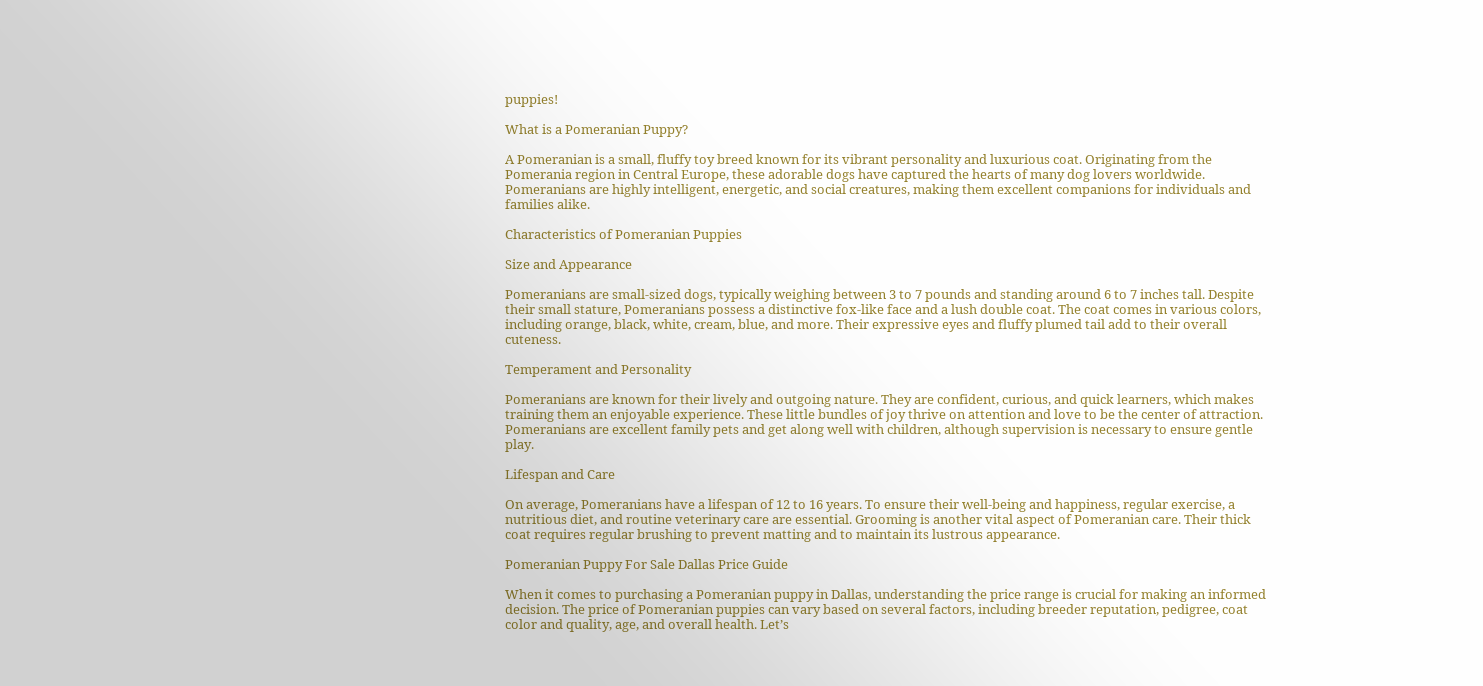puppies!

What is a Pomeranian Puppy?

A Pomeranian is a small, fluffy toy breed known for its vibrant personality and luxurious coat. Originating from the Pomerania region in Central Europe, these adorable dogs have captured the hearts of many dog lovers worldwide. Pomeranians are highly intelligent, energetic, and social creatures, making them excellent companions for individuals and families alike.

Characteristics of Pomeranian Puppies

Size and Appearance

Pomeranians are small-sized dogs, typically weighing between 3 to 7 pounds and standing around 6 to 7 inches tall. Despite their small stature, Pomeranians possess a distinctive fox-like face and a lush double coat. The coat comes in various colors, including orange, black, white, cream, blue, and more. Their expressive eyes and fluffy plumed tail add to their overall cuteness.

Temperament and Personality

Pomeranians are known for their lively and outgoing nature. They are confident, curious, and quick learners, which makes training them an enjoyable experience. These little bundles of joy thrive on attention and love to be the center of attraction. Pomeranians are excellent family pets and get along well with children, although supervision is necessary to ensure gentle play.

Lifespan and Care

On average, Pomeranians have a lifespan of 12 to 16 years. To ensure their well-being and happiness, regular exercise, a nutritious diet, and routine veterinary care are essential. Grooming is another vital aspect of Pomeranian care. Their thick coat requires regular brushing to prevent matting and to maintain its lustrous appearance.

Pomeranian Puppy For Sale Dallas Price Guide

When it comes to purchasing a Pomeranian puppy in Dallas, understanding the price range is crucial for making an informed decision. The price of Pomeranian puppies can vary based on several factors, including breeder reputation, pedigree, coat color and quality, age, and overall health. Let’s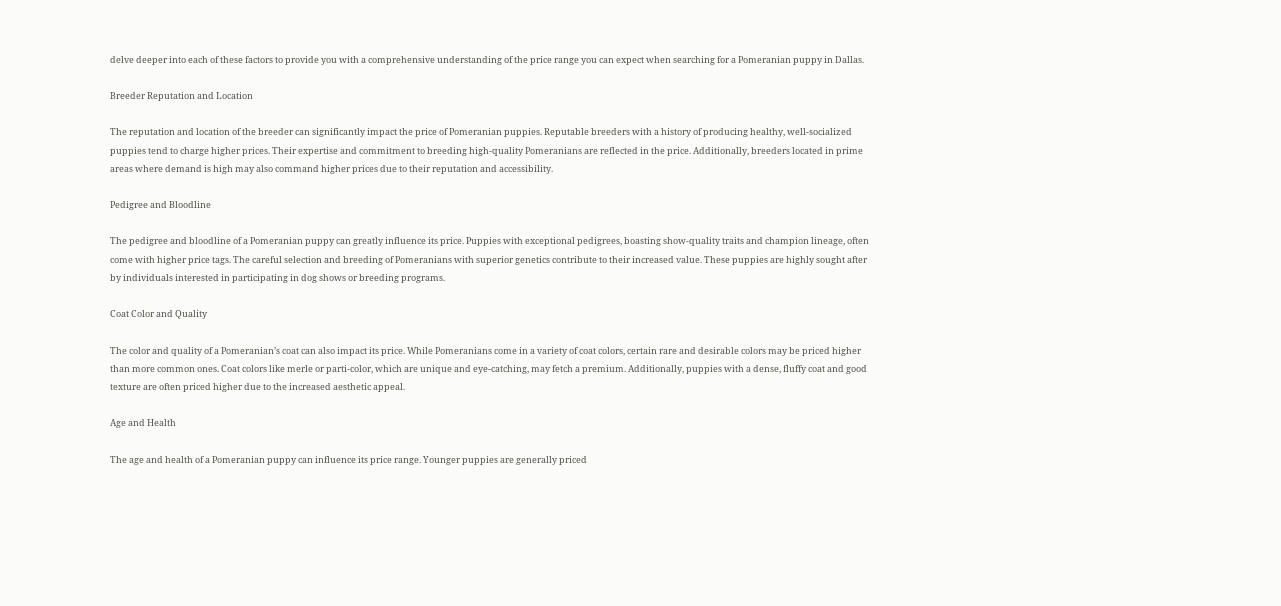delve deeper into each of these factors to provide you with a comprehensive understanding of the price range you can expect when searching for a Pomeranian puppy in Dallas.

Breeder Reputation and Location

The reputation and location of the breeder can significantly impact the price of Pomeranian puppies. Reputable breeders with a history of producing healthy, well-socialized puppies tend to charge higher prices. Their expertise and commitment to breeding high-quality Pomeranians are reflected in the price. Additionally, breeders located in prime areas where demand is high may also command higher prices due to their reputation and accessibility.

Pedigree and Bloodline

The pedigree and bloodline of a Pomeranian puppy can greatly influence its price. Puppies with exceptional pedigrees, boasting show-quality traits and champion lineage, often come with higher price tags. The careful selection and breeding of Pomeranians with superior genetics contribute to their increased value. These puppies are highly sought after by individuals interested in participating in dog shows or breeding programs.

Coat Color and Quality

The color and quality of a Pomeranian’s coat can also impact its price. While Pomeranians come in a variety of coat colors, certain rare and desirable colors may be priced higher than more common ones. Coat colors like merle or parti-color, which are unique and eye-catching, may fetch a premium. Additionally, puppies with a dense, fluffy coat and good texture are often priced higher due to the increased aesthetic appeal.

Age and Health

The age and health of a Pomeranian puppy can influence its price range. Younger puppies are generally priced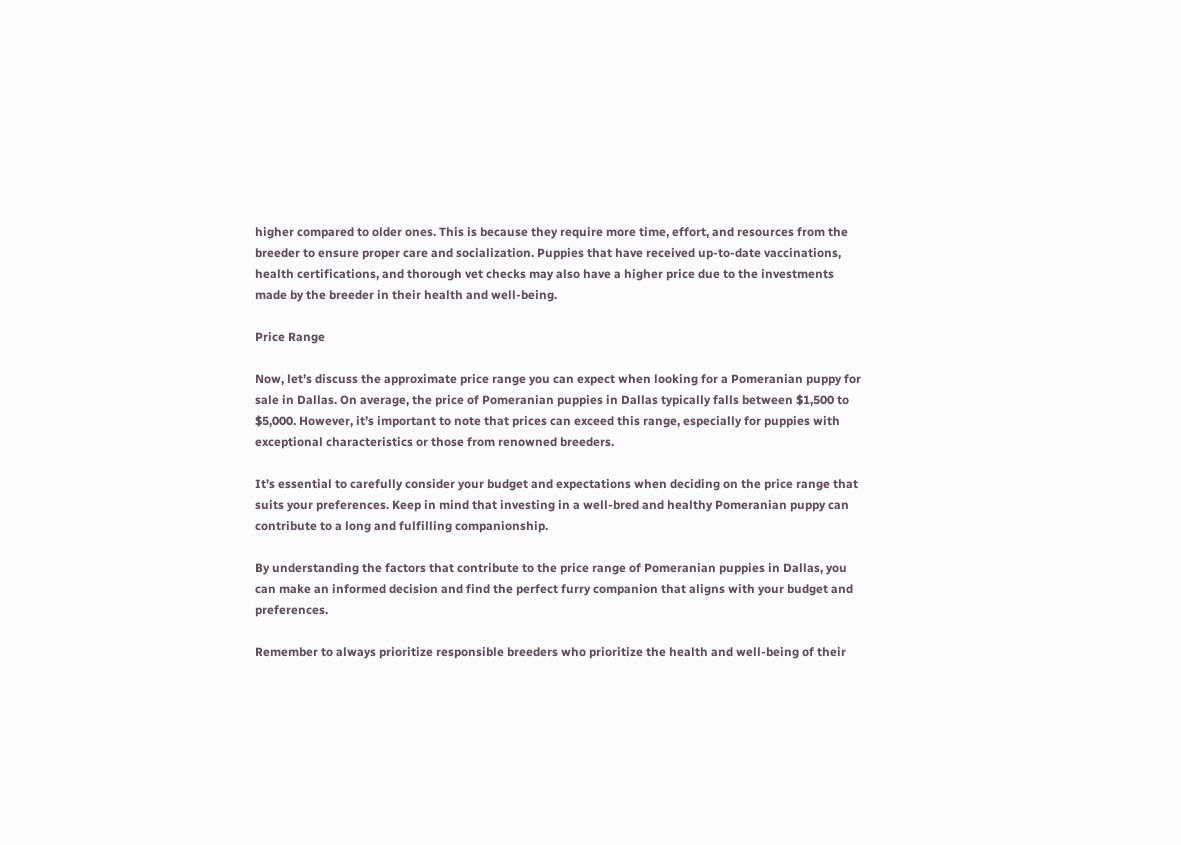higher compared to older ones. This is because they require more time, effort, and resources from the breeder to ensure proper care and socialization. Puppies that have received up-to-date vaccinations, health certifications, and thorough vet checks may also have a higher price due to the investments made by the breeder in their health and well-being.

Price Range

Now, let’s discuss the approximate price range you can expect when looking for a Pomeranian puppy for sale in Dallas. On average, the price of Pomeranian puppies in Dallas typically falls between $1,500 to $5,000. However, it’s important to note that prices can exceed this range, especially for puppies with exceptional characteristics or those from renowned breeders.

It’s essential to carefully consider your budget and expectations when deciding on the price range that suits your preferences. Keep in mind that investing in a well-bred and healthy Pomeranian puppy can contribute to a long and fulfilling companionship.

By understanding the factors that contribute to the price range of Pomeranian puppies in Dallas, you can make an informed decision and find the perfect furry companion that aligns with your budget and preferences.

Remember to always prioritize responsible breeders who prioritize the health and well-being of their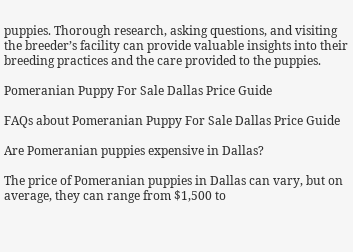puppies. Thorough research, asking questions, and visiting the breeder’s facility can provide valuable insights into their breeding practices and the care provided to the puppies.

Pomeranian Puppy For Sale Dallas Price Guide

FAQs about Pomeranian Puppy For Sale Dallas Price Guide

Are Pomeranian puppies expensive in Dallas?

The price of Pomeranian puppies in Dallas can vary, but on average, they can range from $1,500 to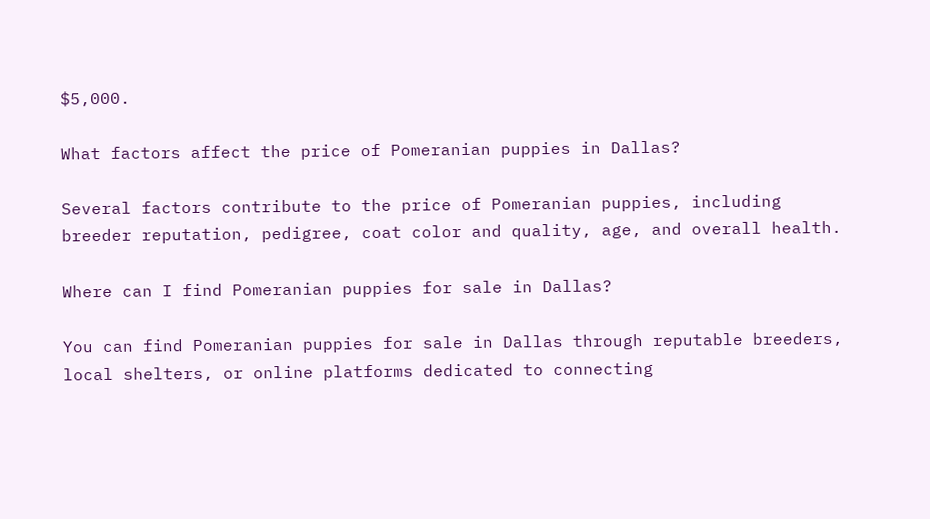$5,000.

What factors affect the price of Pomeranian puppies in Dallas?

Several factors contribute to the price of Pomeranian puppies, including breeder reputation, pedigree, coat color and quality, age, and overall health.

Where can I find Pomeranian puppies for sale in Dallas?

You can find Pomeranian puppies for sale in Dallas through reputable breeders, local shelters, or online platforms dedicated to connecting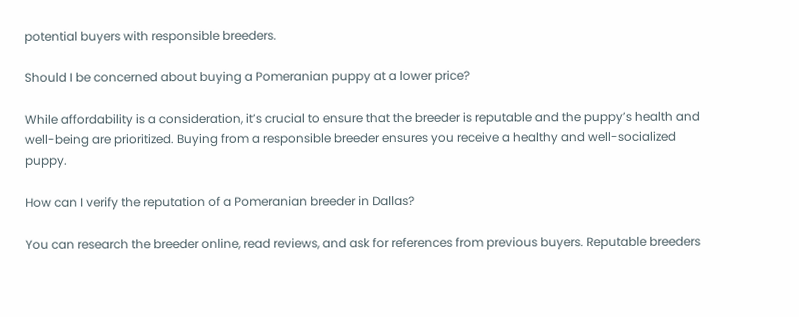potential buyers with responsible breeders.

Should I be concerned about buying a Pomeranian puppy at a lower price?

While affordability is a consideration, it’s crucial to ensure that the breeder is reputable and the puppy’s health and well-being are prioritized. Buying from a responsible breeder ensures you receive a healthy and well-socialized puppy.

How can I verify the reputation of a Pomeranian breeder in Dallas?

You can research the breeder online, read reviews, and ask for references from previous buyers. Reputable breeders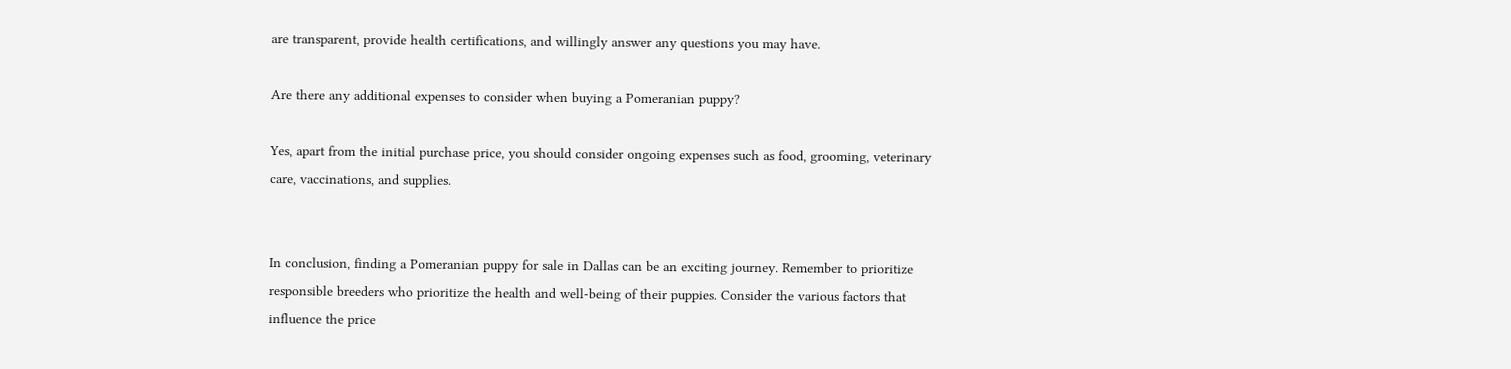are transparent, provide health certifications, and willingly answer any questions you may have.

Are there any additional expenses to consider when buying a Pomeranian puppy?

Yes, apart from the initial purchase price, you should consider ongoing expenses such as food, grooming, veterinary care, vaccinations, and supplies.


In conclusion, finding a Pomeranian puppy for sale in Dallas can be an exciting journey. Remember to prioritize responsible breeders who prioritize the health and well-being of their puppies. Consider the various factors that influence the price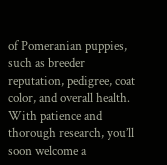of Pomeranian puppies, such as breeder reputation, pedigree, coat color, and overall health. With patience and thorough research, you’ll soon welcome a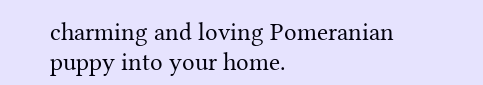charming and loving Pomeranian puppy into your home.